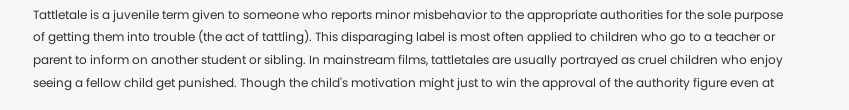Tattletale is a juvenile term given to someone who reports minor misbehavior to the appropriate authorities for the sole purpose of getting them into trouble (the act of tattling). This disparaging label is most often applied to children who go to a teacher or parent to inform on another student or sibling. In mainstream films, tattletales are usually portrayed as cruel children who enjoy seeing a fellow child get punished. Though the child's motivation might just to win the approval of the authority figure even at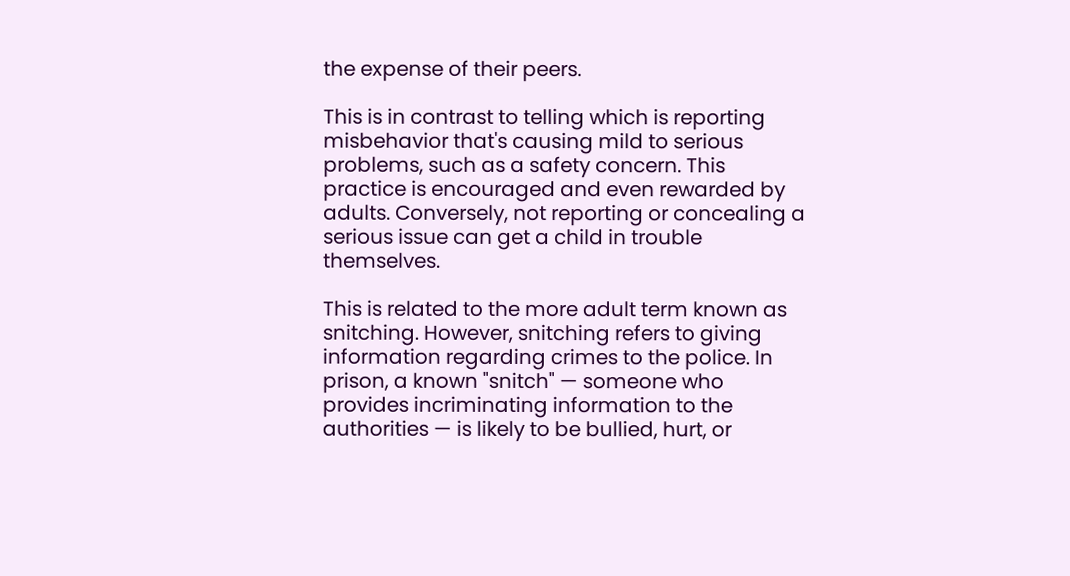the expense of their peers.

This is in contrast to telling which is reporting misbehavior that's causing mild to serious problems, such as a safety concern. This practice is encouraged and even rewarded by adults. Conversely, not reporting or concealing a serious issue can get a child in trouble themselves.

This is related to the more adult term known as snitching. However, snitching refers to giving information regarding crimes to the police. In prison, a known "snitch" — someone who provides incriminating information to the authorities — is likely to be bullied, hurt, or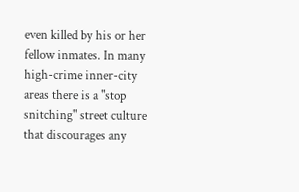even killed by his or her fellow inmates. In many high-crime inner-city areas there is a "stop snitching" street culture that discourages any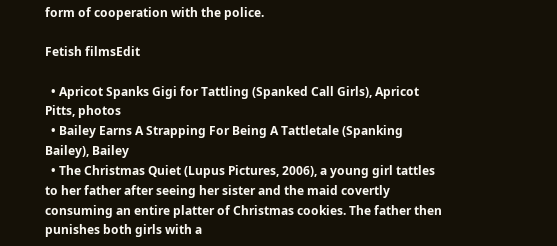form of cooperation with the police.

Fetish filmsEdit

  • Apricot Spanks Gigi for Tattling (Spanked Call Girls), Apricot Pitts, photos
  • Bailey Earns A Strapping For Being A Tattletale (Spanking Bailey), Bailey
  • The Christmas Quiet (Lupus Pictures, 2006), a young girl tattles to her father after seeing her sister and the maid covertly consuming an entire platter of Christmas cookies. The father then punishes both girls with a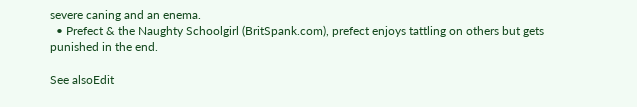severe caning and an enema.
  • Prefect & the Naughty Schoolgirl (BritSpank.com), prefect enjoys tattling on others but gets punished in the end.

See alsoEdit